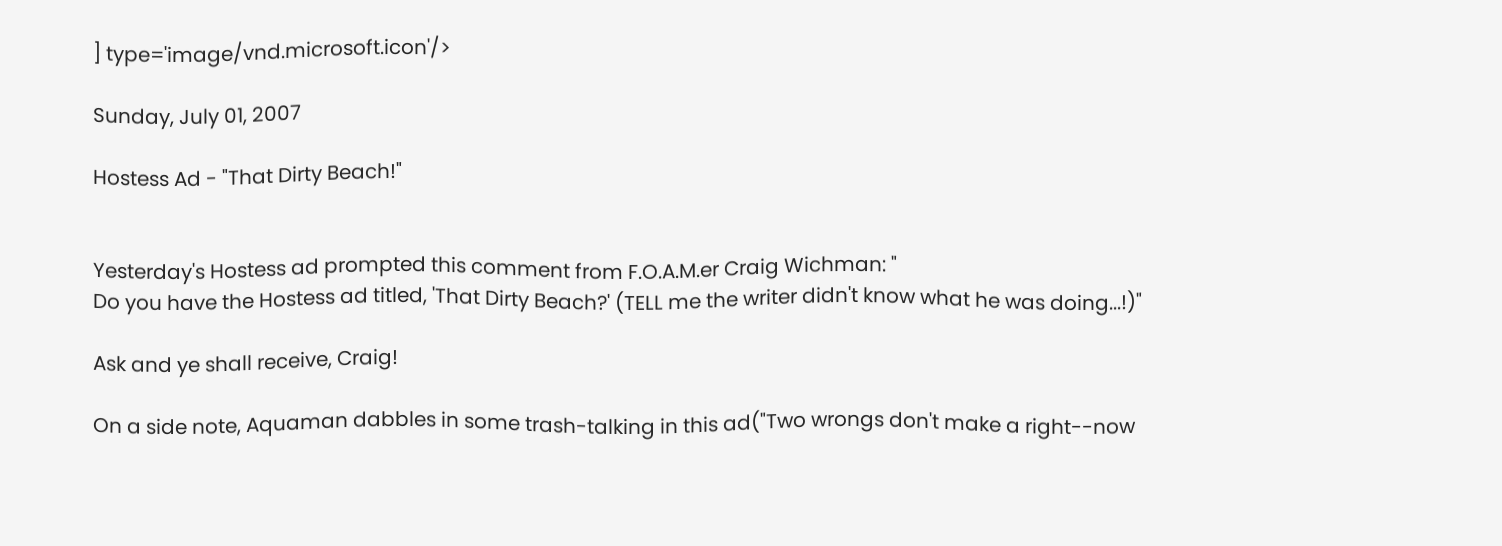] type='image/vnd.microsoft.icon'/>

Sunday, July 01, 2007

Hostess Ad - "That Dirty Beach!"


Yesterday's Hostess ad prompted this comment from F.O.A.M.er Craig Wichman: "
Do you have the Hostess ad titled, 'That Dirty Beach?' (TELL me the writer didn't know what he was doing...!)"

Ask and ye shall receive, Craig!

On a side note, Aquaman dabbles in some trash-talking in this ad("Two wrongs don't make a right--now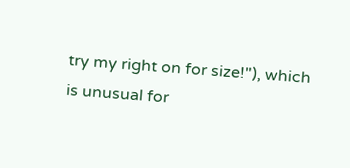try my right on for size!"), which is unusual for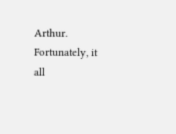Arthur. Fortunately, it all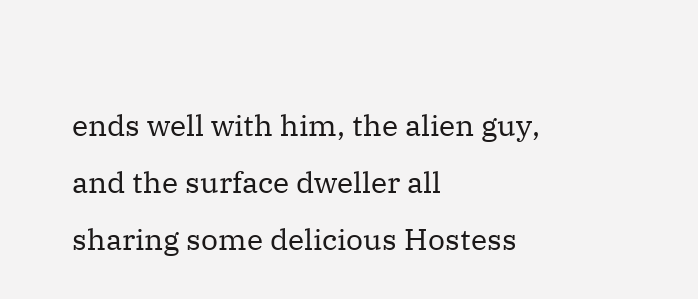ends well with him, the alien guy, and the surface dweller all sharing some delicious Hostess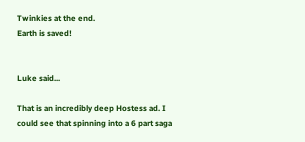Twinkies at the end.
Earth is saved!


Luke said...

That is an incredibly deep Hostess ad. I could see that spinning into a 6 part saga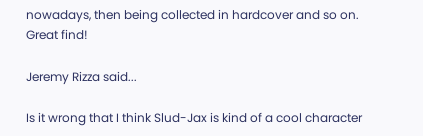nowadays, then being collected in hardcover and so on. Great find!

Jeremy Rizza said...

Is it wrong that I think Slud-Jax is kind of a cool character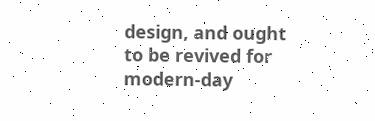design, and ought to be revived for modern-day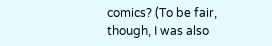comics? (To be fair, though, I was also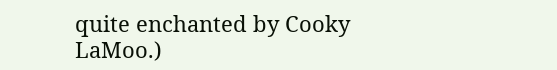quite enchanted by Cooky LaMoo.)